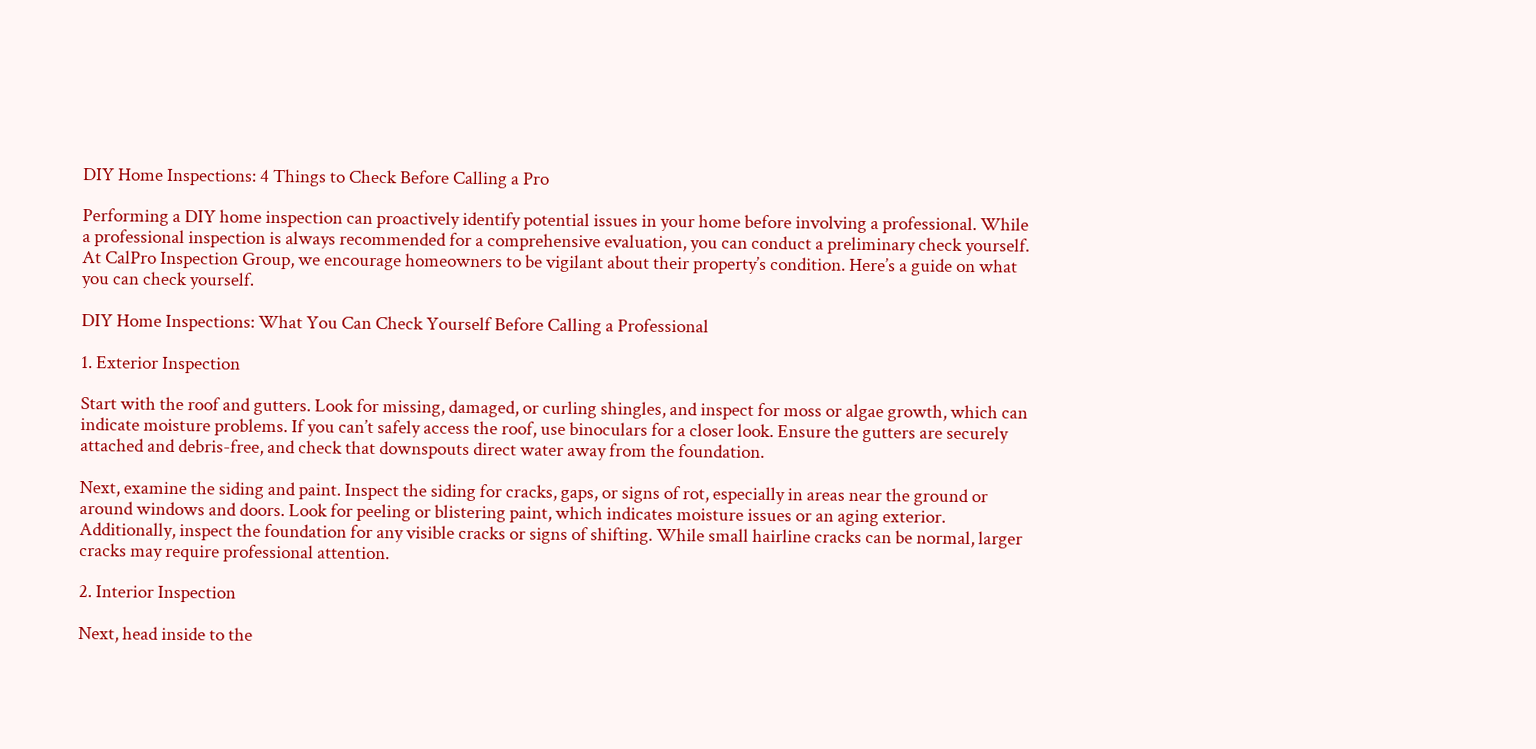DIY Home Inspections: 4 Things to Check Before Calling a Pro

Performing a DIY home inspection can proactively identify potential issues in your home before involving a professional. While a professional inspection is always recommended for a comprehensive evaluation, you can conduct a preliminary check yourself. At CalPro Inspection Group, we encourage homeowners to be vigilant about their property’s condition. Here’s a guide on what you can check yourself.

DIY Home Inspections: What You Can Check Yourself Before Calling a Professional

1. Exterior Inspection

Start with the roof and gutters. Look for missing, damaged, or curling shingles, and inspect for moss or algae growth, which can indicate moisture problems. If you can’t safely access the roof, use binoculars for a closer look. Ensure the gutters are securely attached and debris-free, and check that downspouts direct water away from the foundation.

Next, examine the siding and paint. Inspect the siding for cracks, gaps, or signs of rot, especially in areas near the ground or around windows and doors. Look for peeling or blistering paint, which indicates moisture issues or an aging exterior. Additionally, inspect the foundation for any visible cracks or signs of shifting. While small hairline cracks can be normal, larger cracks may require professional attention.

2. Interior Inspection

Next, head inside to the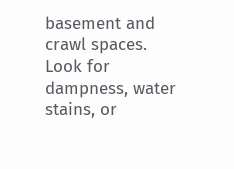basement and crawl spaces. Look for dampness, water stains, or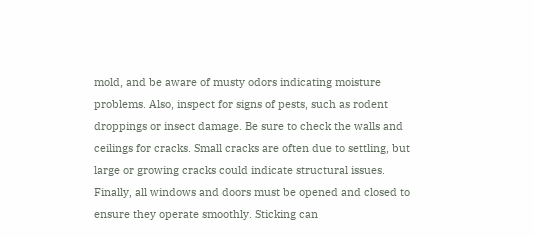mold, and be aware of musty odors indicating moisture problems. Also, inspect for signs of pests, such as rodent droppings or insect damage. Be sure to check the walls and ceilings for cracks. Small cracks are often due to settling, but large or growing cracks could indicate structural issues. Finally, all windows and doors must be opened and closed to ensure they operate smoothly. Sticking can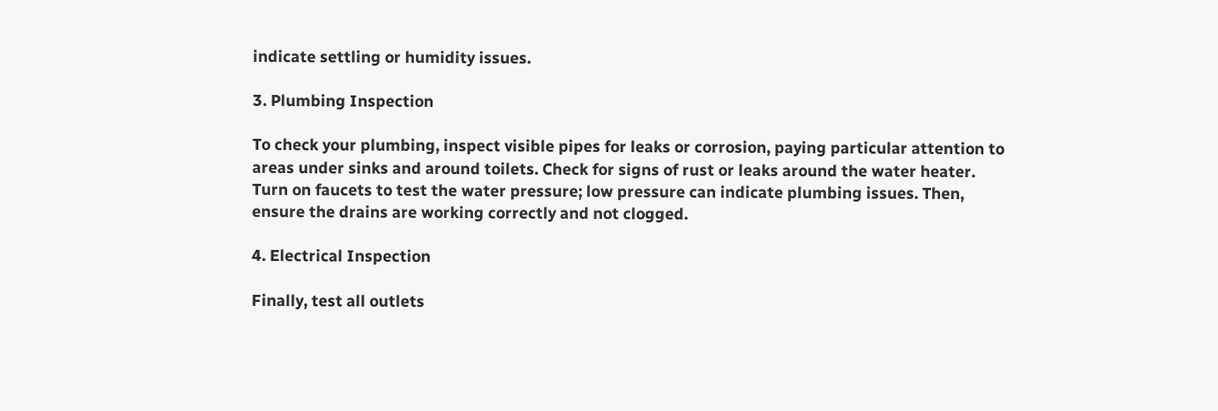indicate settling or humidity issues.

3. Plumbing Inspection

To check your plumbing, inspect visible pipes for leaks or corrosion, paying particular attention to areas under sinks and around toilets. Check for signs of rust or leaks around the water heater. Turn on faucets to test the water pressure; low pressure can indicate plumbing issues. Then, ensure the drains are working correctly and not clogged.

4. Electrical Inspection

Finally, test all outlets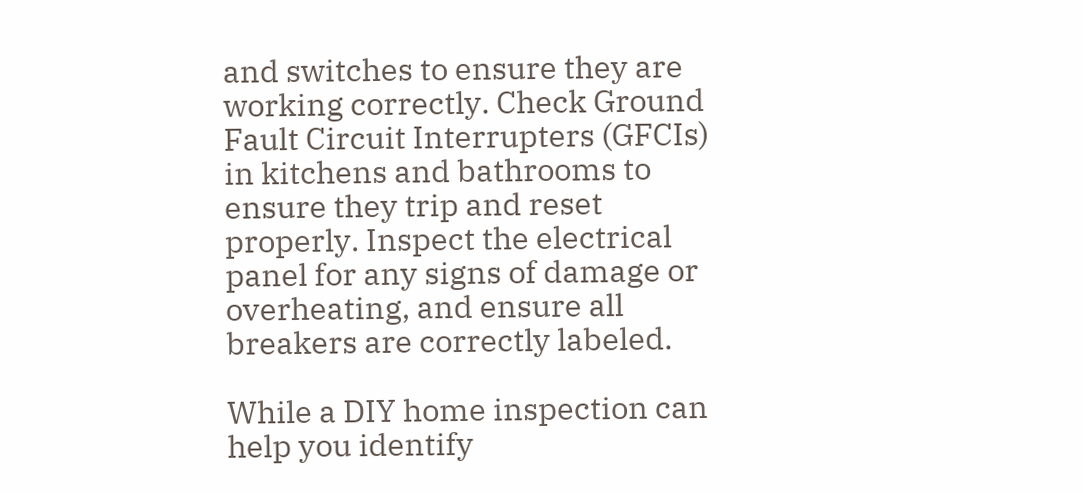and switches to ensure they are working correctly. Check Ground Fault Circuit Interrupters (GFCIs) in kitchens and bathrooms to ensure they trip and reset properly. Inspect the electrical panel for any signs of damage or overheating, and ensure all breakers are correctly labeled.

While a DIY home inspection can help you identify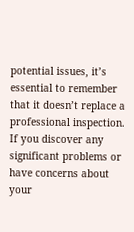potential issues, it’s essential to remember that it doesn’t replace a professional inspection. If you discover any significant problems or have concerns about your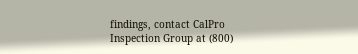findings, contact CalPro Inspection Group at (800)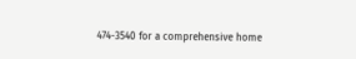474-3540 for a comprehensive home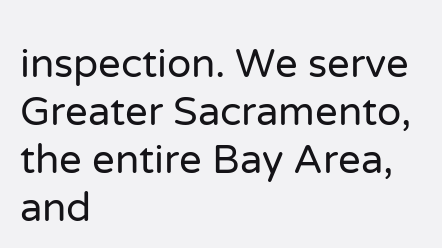inspection. We serve Greater Sacramento, the entire Bay Area, and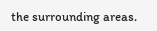the surrounding areas.